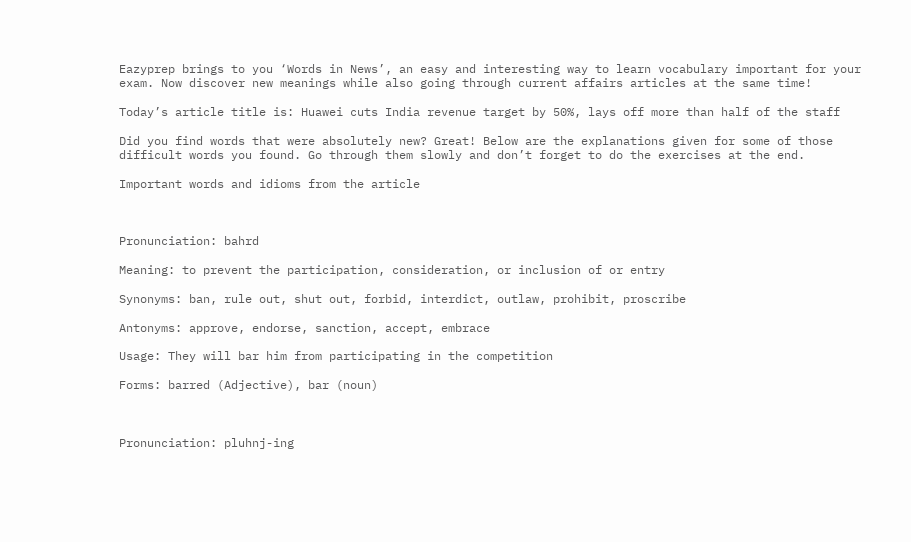Eazyprep brings to you ‘Words in News’, an easy and interesting way to learn vocabulary important for your exam. Now discover new meanings while also going through current affairs articles at the same time!

Today’s article title is: Huawei cuts India revenue target by 50%, lays off more than half of the staff

Did you find words that were absolutely new? Great! Below are the explanations given for some of those difficult words you found. Go through them slowly and don’t forget to do the exercises at the end.

Important words and idioms from the article



Pronunciation: bahrd

Meaning: to prevent the participation, consideration, or inclusion of or entry

Synonyms: ban, rule out, shut out, forbid, interdict, outlaw, prohibit, proscribe

Antonyms: approve, endorse, sanction, accept, embrace

Usage: They will bar him from participating in the competition

Forms: barred (Adjective), bar (noun)



Pronunciation: pluhnj-ing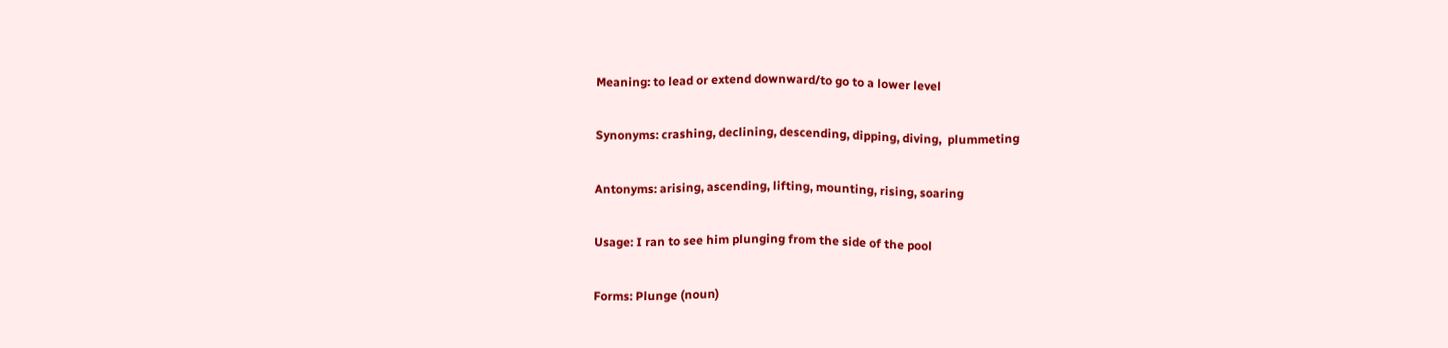Meaning: to lead or extend downward/to go to a lower level

Synonyms: crashing, declining, descending, dipping, diving,  plummeting

Antonyms: arising, ascending, lifting, mounting, rising, soaring

Usage: I ran to see him plunging from the side of the pool

Forms: Plunge (noun)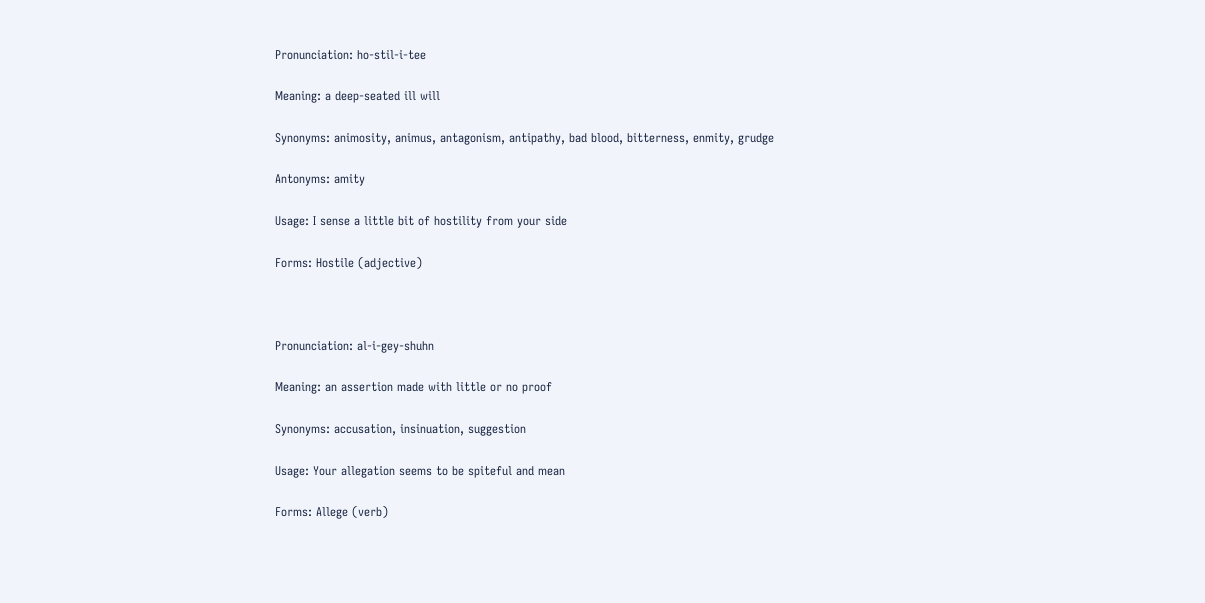Pronunciation: ho-stil-i-tee

Meaning: a deep-seated ill will

Synonyms: animosity, animus, antagonism, antipathy, bad blood, bitterness, enmity, grudge

Antonyms: amity

Usage: I sense a little bit of hostility from your side

Forms: Hostile (adjective)



Pronunciation: al-i-gey-shuhn

Meaning: an assertion made with little or no proof

Synonyms: accusation, insinuation, suggestion

Usage: Your allegation seems to be spiteful and mean

Forms: Allege (verb)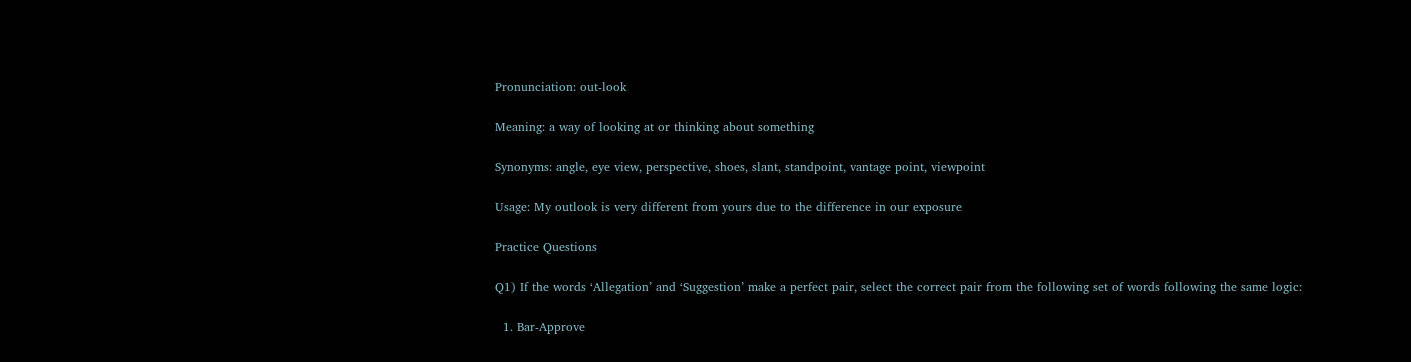Pronunciation: out-look

Meaning: a way of looking at or thinking about something

Synonyms: angle, eye view, perspective, shoes, slant, standpoint, vantage point, viewpoint

Usage: My outlook is very different from yours due to the difference in our exposure

Practice Questions

Q1) If the words ‘Allegation’ and ‘Suggestion’ make a perfect pair, select the correct pair from the following set of words following the same logic:

  1. Bar-Approve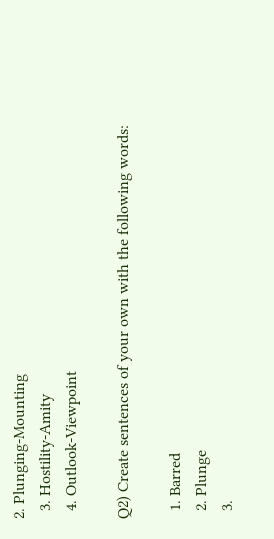2. Plunging-Mounting
  3. Hostility-Amity
  4. Outlook-Viewpoint

Q2) Create sentences of your own with the following words:

  1. Barred
  2. Plunge
  3.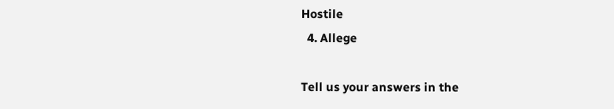Hostile
  4. Allege

Tell us your answers in the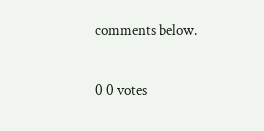comments below.

0 0 votes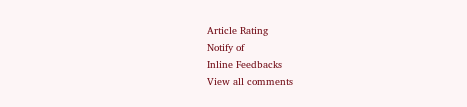Article Rating
Notify of
Inline Feedbacks
View all comments